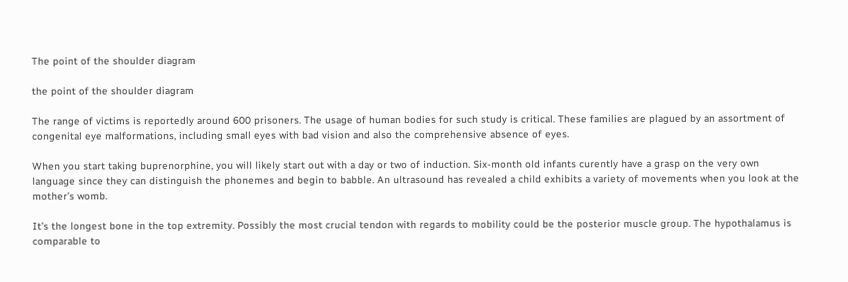The point of the shoulder diagram

the point of the shoulder diagram

The range of victims is reportedly around 600 prisoners. The usage of human bodies for such study is critical. These families are plagued by an assortment of congenital eye malformations, including small eyes with bad vision and also the comprehensive absence of eyes.

When you start taking buprenorphine, you will likely start out with a day or two of induction. Six-month old infants curently have a grasp on the very own language since they can distinguish the phonemes and begin to babble. An ultrasound has revealed a child exhibits a variety of movements when you look at the mother’s womb.

It’s the longest bone in the top extremity. Possibly the most crucial tendon with regards to mobility could be the posterior muscle group. The hypothalamus is comparable to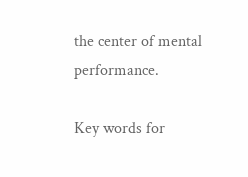the center of mental performance.

Key words for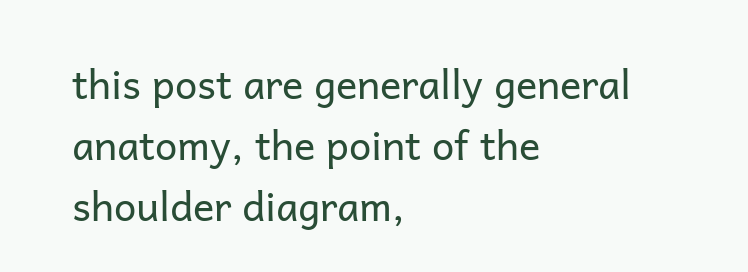this post are generally general anatomy, the point of the shoulder diagram,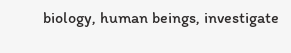biology, human beings, investigate